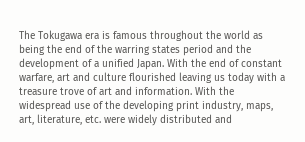The Tokugawa era is famous throughout the world as being the end of the warring states period and the development of a unified Japan. With the end of constant warfare, art and culture flourished leaving us today with a treasure trove of art and information. With the widespread use of the developing print industry, maps, art, literature, etc. were widely distributed and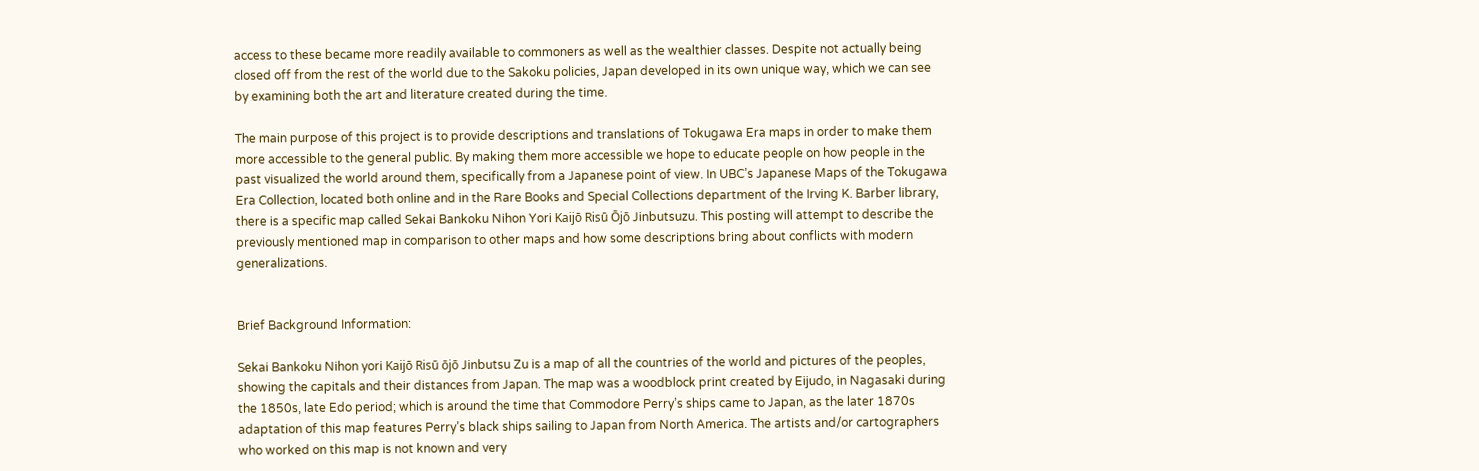access to these became more readily available to commoners as well as the wealthier classes. Despite not actually being closed off from the rest of the world due to the Sakoku policies, Japan developed in its own unique way, which we can see by examining both the art and literature created during the time.

The main purpose of this project is to provide descriptions and translations of Tokugawa Era maps in order to make them more accessible to the general public. By making them more accessible we hope to educate people on how people in the past visualized the world around them, specifically from a Japanese point of view. In UBC’s Japanese Maps of the Tokugawa Era Collection, located both online and in the Rare Books and Special Collections department of the Irving K. Barber library, there is a specific map called Sekai Bankoku Nihon Yori Kaijō Risū Ōjō Jinbutsuzu. This posting will attempt to describe the previously mentioned map in comparison to other maps and how some descriptions bring about conflicts with modern generalizations.


Brief Background Information:

Sekai Bankoku Nihon yori Kaijō Risū ōjō Jinbutsu Zu is a map of all the countries of the world and pictures of the peoples, showing the capitals and their distances from Japan. The map was a woodblock print created by Eijudo, in Nagasaki during the 1850s, late Edo period; which is around the time that Commodore Perry’s ships came to Japan, as the later 1870s adaptation of this map features Perry’s black ships sailing to Japan from North America. The artists and/or cartographers who worked on this map is not known and very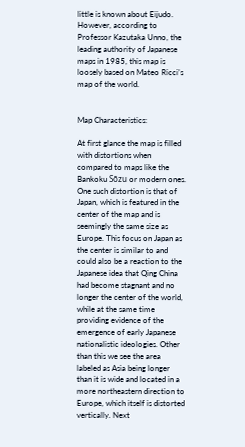little is known about Eijudo. However, according to Professor Kazutaka Unno, the leading authority of Japanese maps in 1985, this map is loosely based on Mateo Ricci’s map of the world.


Map Characteristics:

At first glance the map is filled with distortions when compared to maps like the Bankoku Sōzu or modern ones. One such distortion is that of Japan, which is featured in the center of the map and is seemingly the same size as Europe. This focus on Japan as the center is similar to and could also be a reaction to the Japanese idea that Qing China had become stagnant and no longer the center of the world, while at the same time providing evidence of the emergence of early Japanese nationalistic ideologies. Other than this we see the area labeled as Asia being longer than it is wide and located in a more northeastern direction to Europe, which itself is distorted vertically. Next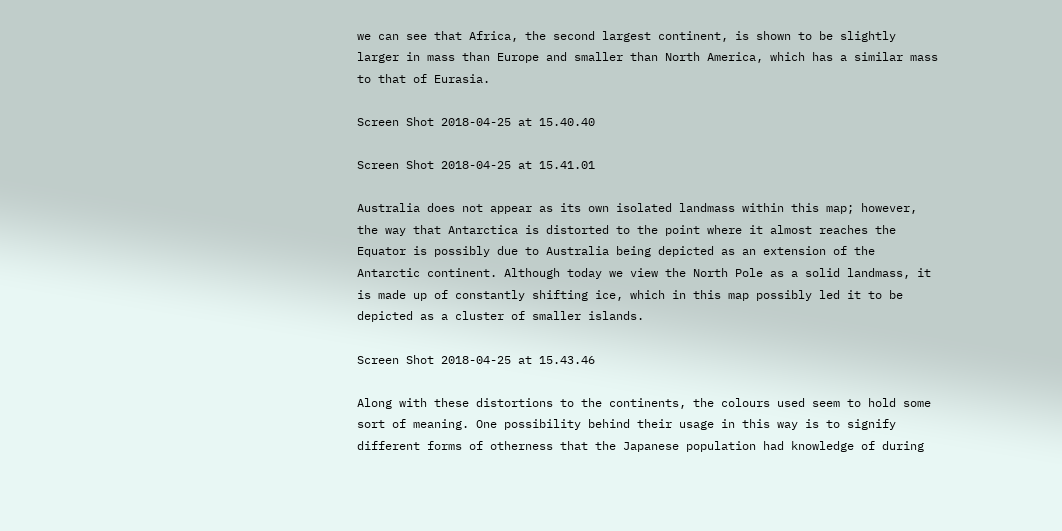we can see that Africa, the second largest continent, is shown to be slightly larger in mass than Europe and smaller than North America, which has a similar mass to that of Eurasia.

Screen Shot 2018-04-25 at 15.40.40

Screen Shot 2018-04-25 at 15.41.01

Australia does not appear as its own isolated landmass within this map; however, the way that Antarctica is distorted to the point where it almost reaches the Equator is possibly due to Australia being depicted as an extension of the Antarctic continent. Although today we view the North Pole as a solid landmass, it is made up of constantly shifting ice, which in this map possibly led it to be depicted as a cluster of smaller islands.

Screen Shot 2018-04-25 at 15.43.46

Along with these distortions to the continents, the colours used seem to hold some sort of meaning. One possibility behind their usage in this way is to signify different forms of otherness that the Japanese population had knowledge of during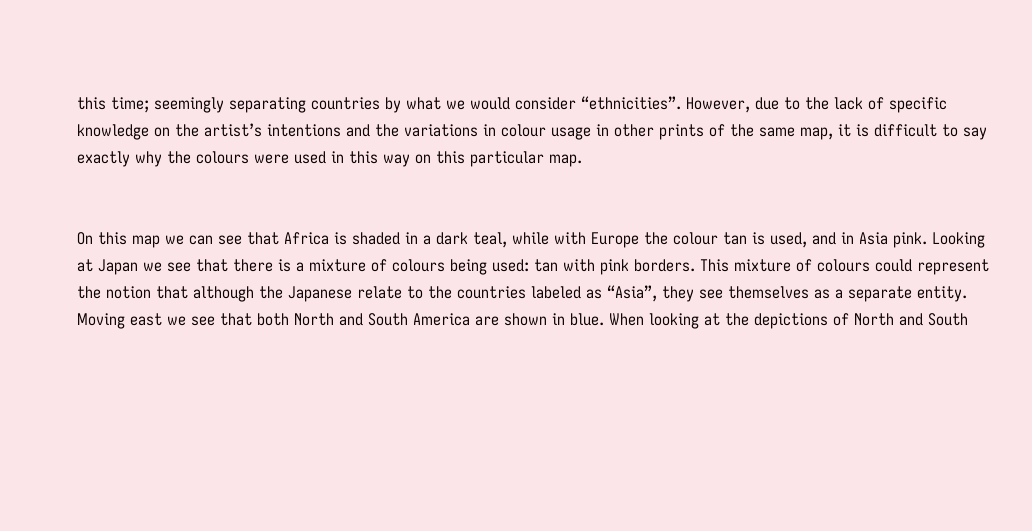this time; seemingly separating countries by what we would consider “ethnicities”. However, due to the lack of specific knowledge on the artist’s intentions and the variations in colour usage in other prints of the same map, it is difficult to say exactly why the colours were used in this way on this particular map.


On this map we can see that Africa is shaded in a dark teal, while with Europe the colour tan is used, and in Asia pink. Looking at Japan we see that there is a mixture of colours being used: tan with pink borders. This mixture of colours could represent the notion that although the Japanese relate to the countries labeled as “Asia”, they see themselves as a separate entity. Moving east we see that both North and South America are shown in blue. When looking at the depictions of North and South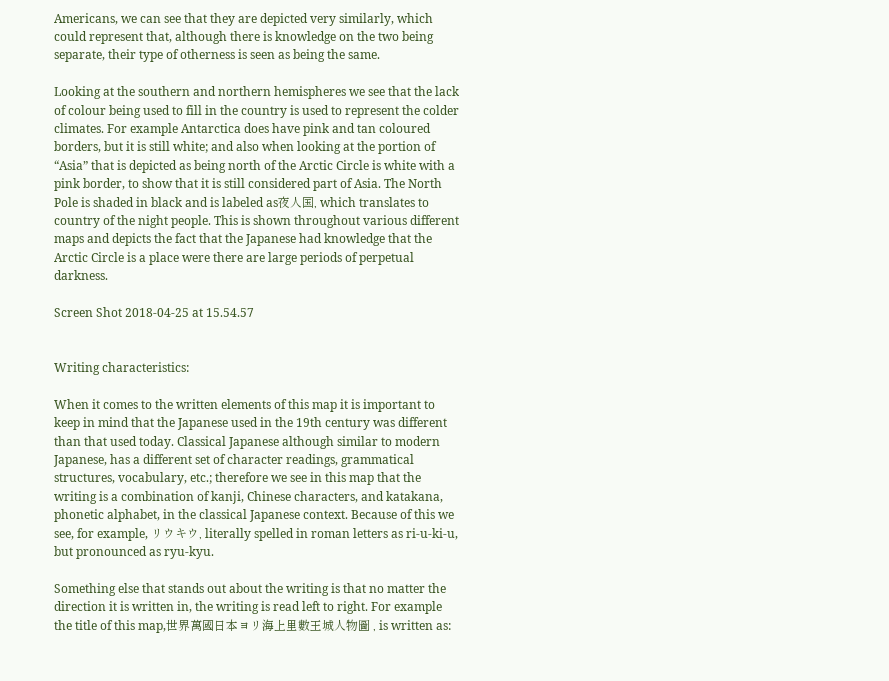Americans, we can see that they are depicted very similarly, which could represent that, although there is knowledge on the two being separate, their type of otherness is seen as being the same.

Looking at the southern and northern hemispheres we see that the lack of colour being used to fill in the country is used to represent the colder climates. For example Antarctica does have pink and tan coloured borders, but it is still white; and also when looking at the portion of “Asia” that is depicted as being north of the Arctic Circle is white with a pink border, to show that it is still considered part of Asia. The North Pole is shaded in black and is labeled as夜人国, which translates to country of the night people. This is shown throughout various different maps and depicts the fact that the Japanese had knowledge that the Arctic Circle is a place were there are large periods of perpetual darkness.

Screen Shot 2018-04-25 at 15.54.57


Writing characteristics:

When it comes to the written elements of this map it is important to keep in mind that the Japanese used in the 19th century was different than that used today. Classical Japanese although similar to modern Japanese, has a different set of character readings, grammatical structures, vocabulary, etc.; therefore we see in this map that the writing is a combination of kanji, Chinese characters, and katakana, phonetic alphabet, in the classical Japanese context. Because of this we see, for example, リウキウ, literally spelled in roman letters as ri-u-ki-u, but pronounced as ryu-kyu.

Something else that stands out about the writing is that no matter the direction it is written in, the writing is read left to right. For example the title of this map,世界萬國日本ヨリ海上里數王城人物圖 , is written as: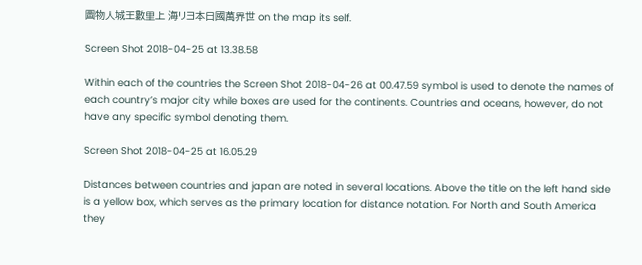圖物人城王數里上 海リヨ本日國萬界世 on the map its self.

Screen Shot 2018-04-25 at 13.38.58

Within each of the countries the Screen Shot 2018-04-26 at 00.47.59 symbol is used to denote the names of each country’s major city while boxes are used for the continents. Countries and oceans, however, do not have any specific symbol denoting them.

Screen Shot 2018-04-25 at 16.05.29

Distances between countries and japan are noted in several locations. Above the title on the left hand side is a yellow box, which serves as the primary location for distance notation. For North and South America they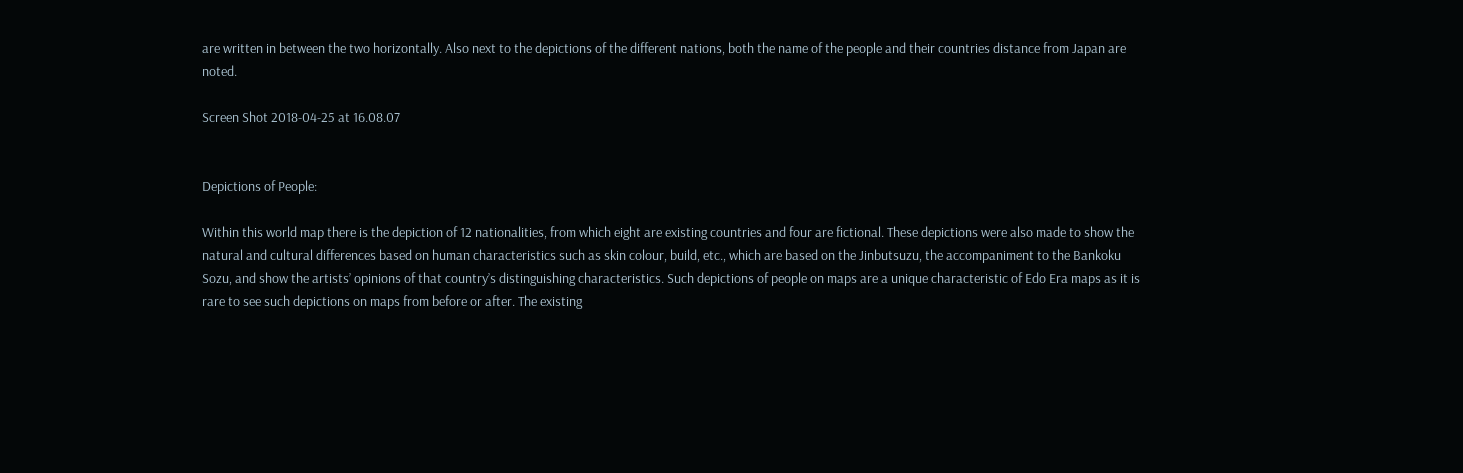are written in between the two horizontally. Also next to the depictions of the different nations, both the name of the people and their countries distance from Japan are noted.

Screen Shot 2018-04-25 at 16.08.07


Depictions of People:

Within this world map there is the depiction of 12 nationalities, from which eight are existing countries and four are fictional. These depictions were also made to show the natural and cultural differences based on human characteristics such as skin colour, build, etc., which are based on the Jinbutsuzu, the accompaniment to the Bankoku Sozu, and show the artists’ opinions of that country’s distinguishing characteristics. Such depictions of people on maps are a unique characteristic of Edo Era maps as it is rare to see such depictions on maps from before or after. The existing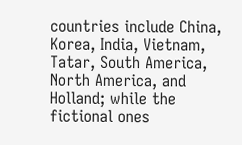countries include China, Korea, India, Vietnam, Tatar, South America, North America, and Holland; while the fictional ones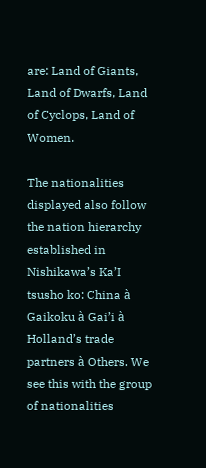are: Land of Giants, Land of Dwarfs, Land of Cyclops, Land of Women.

The nationalities displayed also follow the nation hierarchy established in Nishikawa’s Ka’I tsusho ko: China à Gaikoku à Gai’i à Holland’s trade partners à Others. We see this with the group of nationalities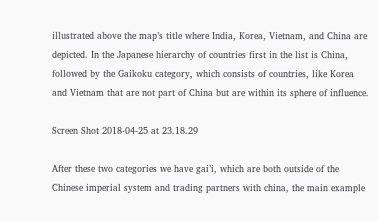illustrated above the map’s title where India, Korea, Vietnam, and China are depicted. In the Japanese hierarchy of countries first in the list is China, followed by the Gaikoku category, which consists of countries, like Korea and Vietnam that are not part of China but are within its sphere of influence.

Screen Shot 2018-04-25 at 23.18.29

After these two categories we have gai’i, which are both outside of the Chinese imperial system and trading partners with china, the main example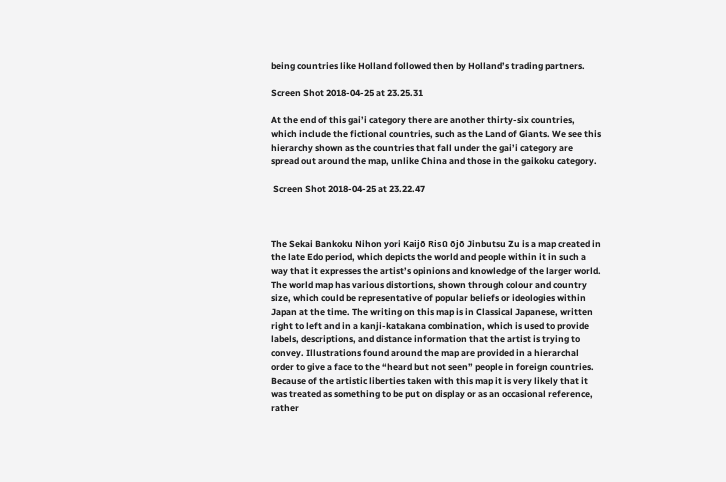being countries like Holland followed then by Holland’s trading partners.

Screen Shot 2018-04-25 at 23.25.31

At the end of this gai’i category there are another thirty-six countries, which include the fictional countries, such as the Land of Giants. We see this hierarchy shown as the countries that fall under the gai’i category are spread out around the map, unlike China and those in the gaikoku category.

 Screen Shot 2018-04-25 at 23.22.47



The Sekai Bankoku Nihon yori Kaijō Risū ōjō Jinbutsu Zu is a map created in the late Edo period, which depicts the world and people within it in such a way that it expresses the artist’s opinions and knowledge of the larger world. The world map has various distortions, shown through colour and country size, which could be representative of popular beliefs or ideologies within Japan at the time. The writing on this map is in Classical Japanese, written right to left and in a kanji-katakana combination, which is used to provide labels, descriptions, and distance information that the artist is trying to convey. Illustrations found around the map are provided in a hierarchal order to give a face to the “heard but not seen” people in foreign countries. Because of the artistic liberties taken with this map it is very likely that it was treated as something to be put on display or as an occasional reference, rather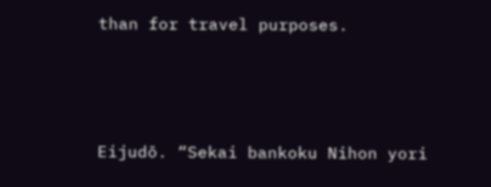than for travel purposes.




Eijudō. “Sekai bankoku Nihon yori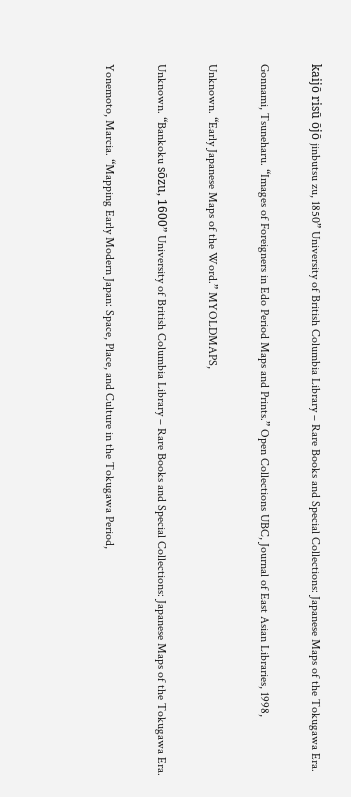kaijō risū ōjō jinbutsu zu, 1850” University of British Columbia Library – Rare Books and Special Collections: Japanese Maps of the Tokugawa Era.

Gonnami, Tsuneharu. “Images of Foreigners in Edo Period Maps and Prints.” Open Collections UBC, Journal of East Asian Libraries, 1998,

Unknown. “Early Japanese Maps of the Word.” MYOLDMAPS,

Unknown. “Bankoku sōzu, 1600” University of British Columbia Library – Rare Books and Special Collections: Japanese Maps of the Tokugawa Era.

Yonemoto, Marcia. “Mapping Early Modern Japan: Space, Place, and Culture in the Tokugawa Period,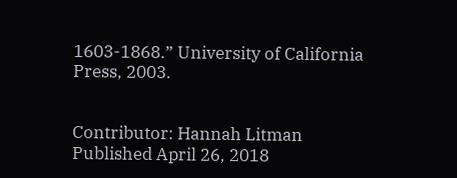1603-1868.” University of California Press, 2003.


Contributor: Hannah Litman
Published April 26, 2018